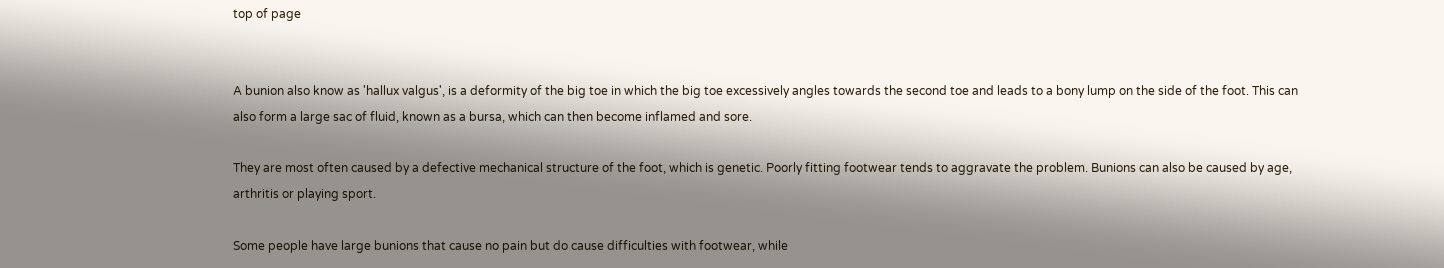top of page


A bunion also know as 'hallux valgus', is a deformity of the big toe in which the big toe excessively angles towards the second toe and leads to a bony lump on the side of the foot. This can also form a large sac of fluid, known as a bursa, which can then become inflamed and sore.

They are most often caused by a defective mechanical structure of the foot, which is genetic. Poorly fitting footwear tends to aggravate the problem. Bunions can also be caused by age, arthritis or playing sport.

Some people have large bunions that cause no pain but do cause difficulties with footwear, while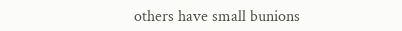others have small bunions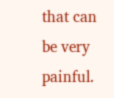that can be very painful.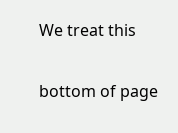We treat this

bottom of page